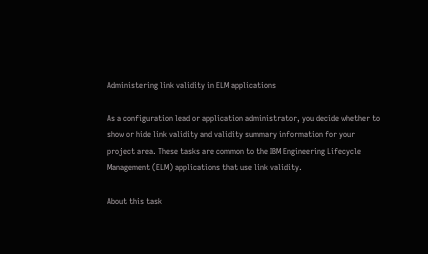Administering link validity in ELM applications

As a configuration lead or application administrator, you decide whether to show or hide link validity and validity summary information for your project area. These tasks are common to the IBM Engineering Lifecycle Management (ELM) applications that use link validity.

About this task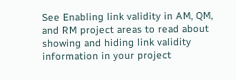See Enabling link validity in AM, QM, and RM project areas to read about showing and hiding link validity information in your project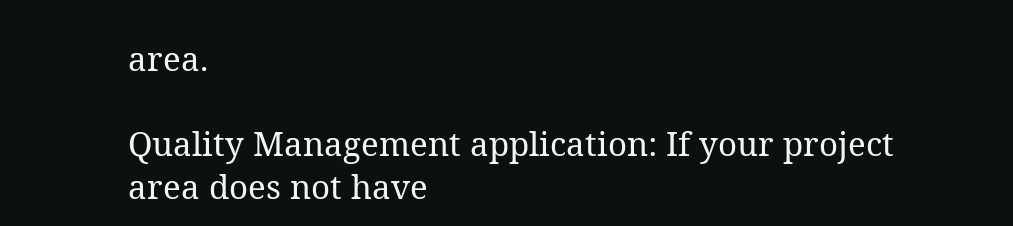area.

Quality Management application: If your project area does not have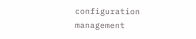configuration management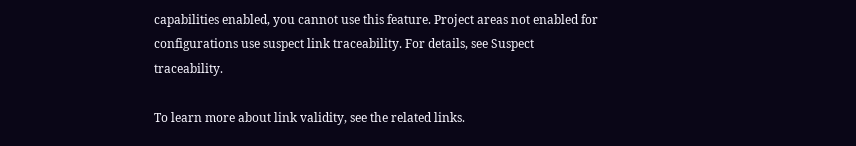capabilities enabled, you cannot use this feature. Project areas not enabled for configurations use suspect link traceability. For details, see Suspect traceability.

To learn more about link validity, see the related links.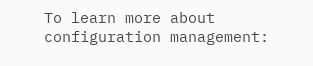To learn more about configuration management: